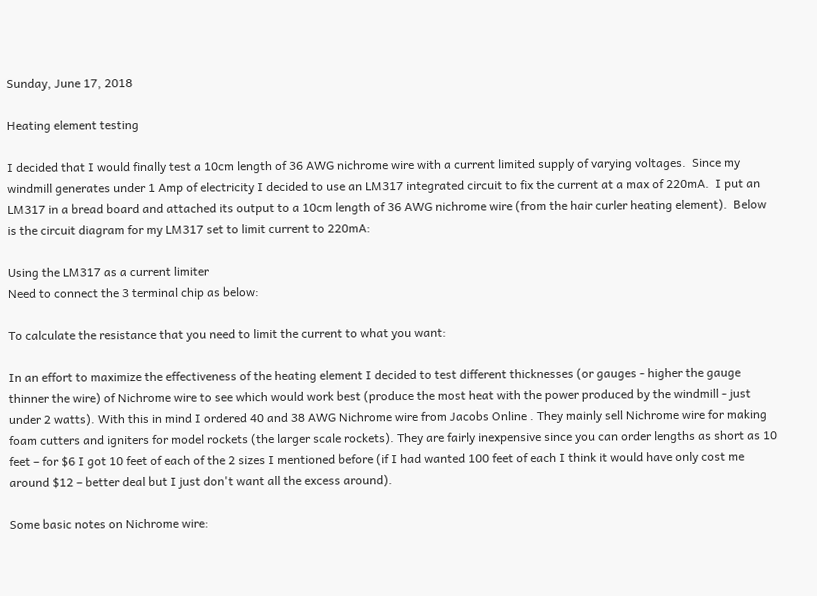Sunday, June 17, 2018

Heating element testing

I decided that I would finally test a 10cm length of 36 AWG nichrome wire with a current limited supply of varying voltages.  Since my windmill generates under 1 Amp of electricity I decided to use an LM317 integrated circuit to fix the current at a max of 220mA.  I put an LM317 in a bread board and attached its output to a 10cm length of 36 AWG nichrome wire (from the hair curler heating element).  Below is the circuit diagram for my LM317 set to limit current to 220mA:

Using the LM317 as a current limiter
Need to connect the 3 terminal chip as below:

To calculate the resistance that you need to limit the current to what you want:

In an effort to maximize the effectiveness of the heating element I decided to test different thicknesses (or gauges - higher the gauge thinner the wire) of Nichrome wire to see which would work best (produce the most heat with the power produced by the windmill - just under 2 watts). With this in mind I ordered 40 and 38 AWG Nichrome wire from Jacobs Online . They mainly sell Nichrome wire for making foam cutters and igniters for model rockets (the larger scale rockets). They are fairly inexpensive since you can order lengths as short as 10 feet – for $6 I got 10 feet of each of the 2 sizes I mentioned before (if I had wanted 100 feet of each I think it would have only cost me around $12 – better deal but I just don't want all the excess around).

Some basic notes on Nichrome wire: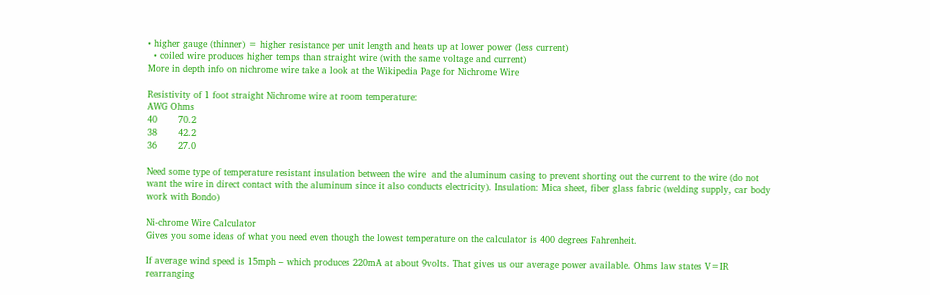• higher gauge (thinner) = higher resistance per unit length and heats up at lower power (less current)
  • coiled wire produces higher temps than straight wire (with the same voltage and current)
More in depth info on nichrome wire take a look at the Wikipedia Page for Nichrome Wire

Resistivity of 1 foot straight Nichrome wire at room temperature:
AWG Ohms
40       70.2
38       42.2
36       27.0

Need some type of temperature resistant insulation between the wire  and the aluminum casing to prevent shorting out the current to the wire (do not want the wire in direct contact with the aluminum since it also conducts electricity). Insulation: Mica sheet, fiber glass fabric (welding supply, car body work with Bondo)

Ni-chrome Wire Calculator
Gives you some ideas of what you need even though the lowest temperature on the calculator is 400 degrees Fahrenheit.

If average wind speed is 15mph – which produces 220mA at about 9volts. That gives us our average power available. Ohms law states V=IR rearranging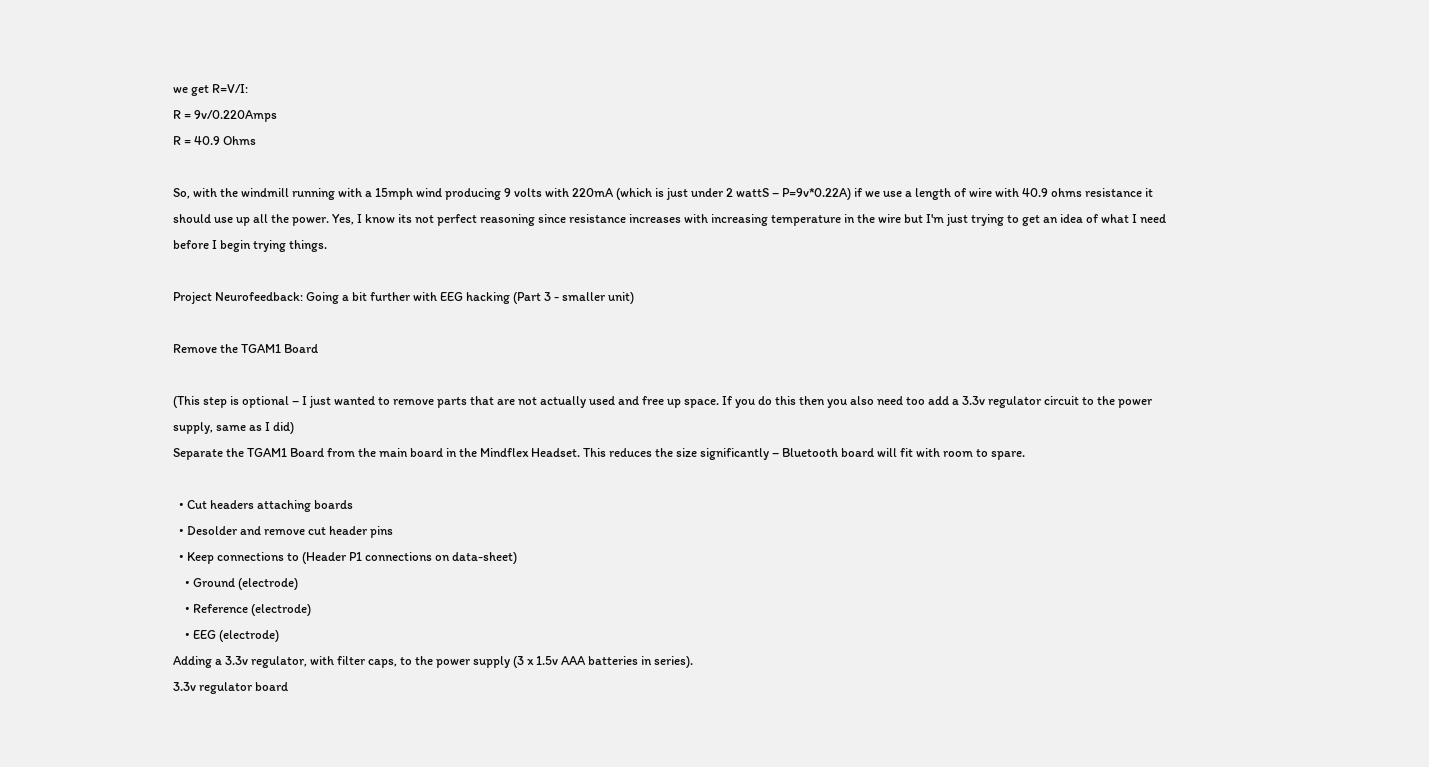we get R=V/I:
R = 9v/0.220Amps
R = 40.9 Ohms

So, with the windmill running with a 15mph wind producing 9 volts with 220mA (which is just under 2 wattS – P=9v*0.22A) if we use a length of wire with 40.9 ohms resistance it should use up all the power. Yes, I know its not perfect reasoning since resistance increases with increasing temperature in the wire but I'm just trying to get an idea of what I need before I begin trying things.

Project Neurofeedback: Going a bit further with EEG hacking (Part 3 - smaller unit)

Remove the TGAM1 Board

(This step is optional – I just wanted to remove parts that are not actually used and free up space. If you do this then you also need too add a 3.3v regulator circuit to the power supply, same as I did)
Separate the TGAM1 Board from the main board in the Mindflex Headset. This reduces the size significantly – Bluetooth board will fit with room to spare.

  • Cut headers attaching boards
  • Desolder and remove cut header pins
  • Keep connections to (Header P1 connections on data-sheet)
    • Ground (electrode)
    • Reference (electrode)
    • EEG (electrode)
Adding a 3.3v regulator, with filter caps, to the power supply (3 x 1.5v AAA batteries in series).
3.3v regulator board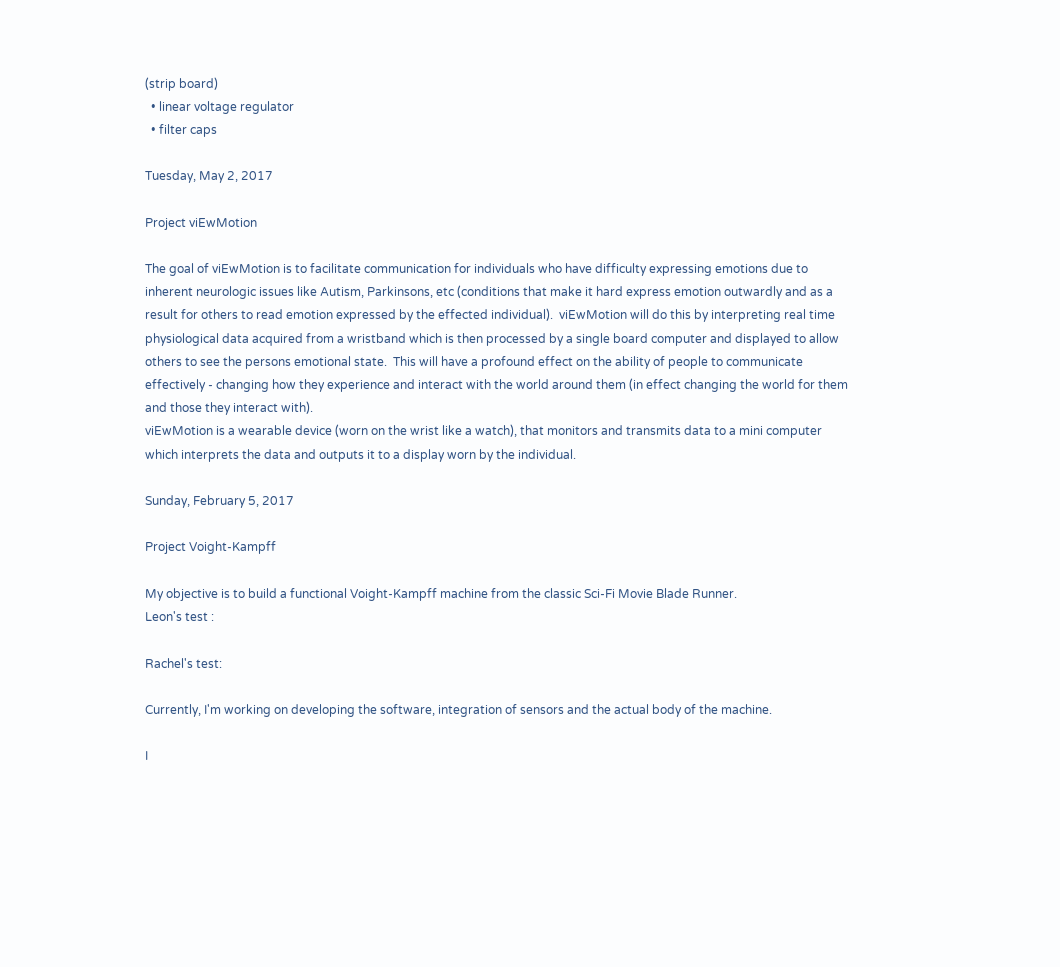(strip board)
  • linear voltage regulator
  • filter caps

Tuesday, May 2, 2017

Project viEwMotion

The goal of viEwMotion is to facilitate communication for individuals who have difficulty expressing emotions due to inherent neurologic issues like Autism, Parkinsons, etc (conditions that make it hard express emotion outwardly and as a result for others to read emotion expressed by the effected individual).  viEwMotion will do this by interpreting real time physiological data acquired from a wristband which is then processed by a single board computer and displayed to allow others to see the persons emotional state.  This will have a profound effect on the ability of people to communicate effectively - changing how they experience and interact with the world around them (in effect changing the world for them and those they interact with).
viEwMotion is a wearable device (worn on the wrist like a watch), that monitors and transmits data to a mini computer which interprets the data and outputs it to a display worn by the individual.

Sunday, February 5, 2017

Project Voight-Kampff

My objective is to build a functional Voight-Kampff machine from the classic Sci-Fi Movie Blade Runner.
Leon's test :

Rachel's test:

Currently, I'm working on developing the software, integration of sensors and the actual body of the machine.

I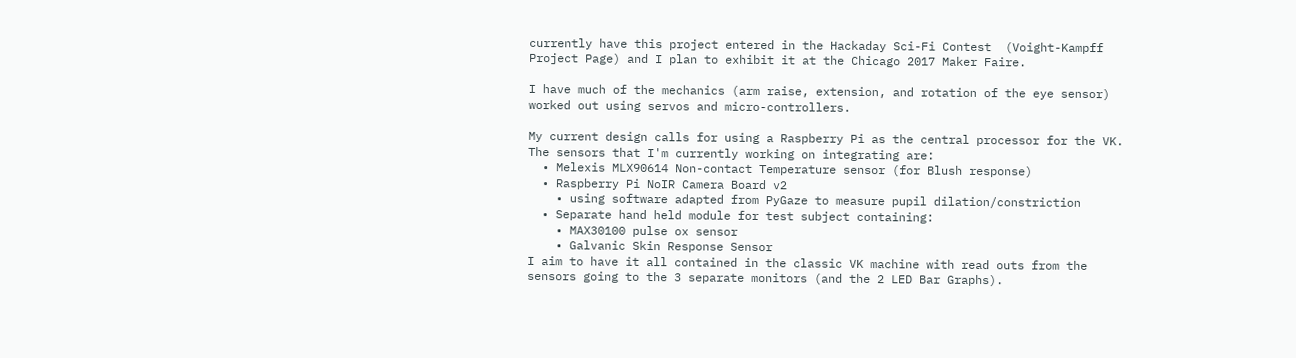currently have this project entered in the Hackaday Sci-Fi Contest  (Voight-Kampff Project Page) and I plan to exhibit it at the Chicago 2017 Maker Faire.

I have much of the mechanics (arm raise, extension, and rotation of the eye sensor) worked out using servos and micro-controllers.

My current design calls for using a Raspberry Pi as the central processor for the VK. The sensors that I'm currently working on integrating are:
  • Melexis MLX90614 Non-contact Temperature sensor (for Blush response)
  • Raspberry Pi NoIR Camera Board v2
    • using software adapted from PyGaze to measure pupil dilation/constriction
  • Separate hand held module for test subject containing:
    • MAX30100 pulse ox sensor
    • Galvanic Skin Response Sensor
I aim to have it all contained in the classic VK machine with read outs from the sensors going to the 3 separate monitors (and the 2 LED Bar Graphs).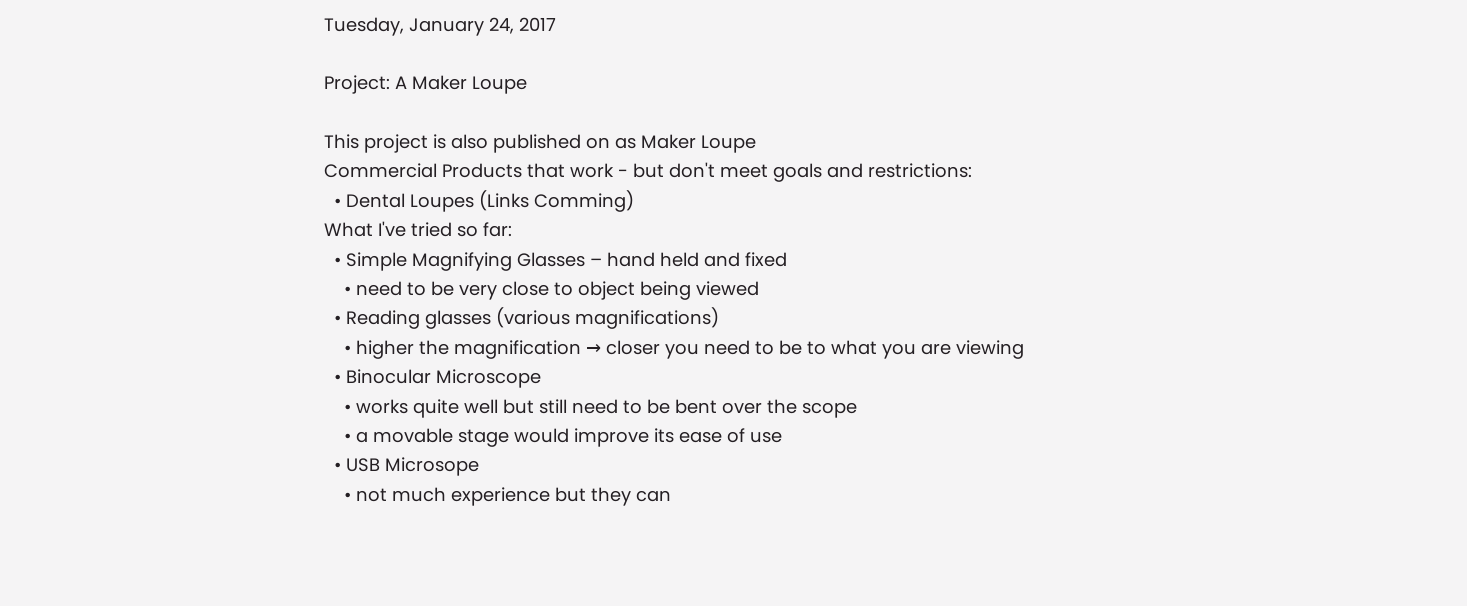Tuesday, January 24, 2017

Project: A Maker Loupe

This project is also published on as Maker Loupe
Commercial Products that work - but don't meet goals and restrictions:
  • Dental Loupes (Links Comming)
What I've tried so far:
  • Simple Magnifying Glasses – hand held and fixed
    • need to be very close to object being viewed
  • Reading glasses (various magnifications)
    • higher the magnification → closer you need to be to what you are viewing
  • Binocular Microscope
    • works quite well but still need to be bent over the scope
    • a movable stage would improve its ease of use
  • USB Microsope
    • not much experience but they can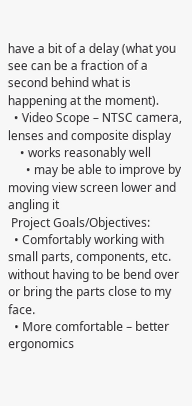have a bit of a delay (what you see can be a fraction of a second behind what is happening at the moment).
  • Video Scope – NTSC camera, lenses and composite display
    • works reasonably well
      • may be able to improve by moving view screen lower and angling it
 Project Goals/Objectives:
  • Comfortably working with small parts, components, etc. without having to be bend over or bring the parts close to my face.
  • More comfortable – better ergonomics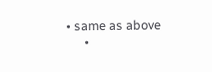• same as above
      •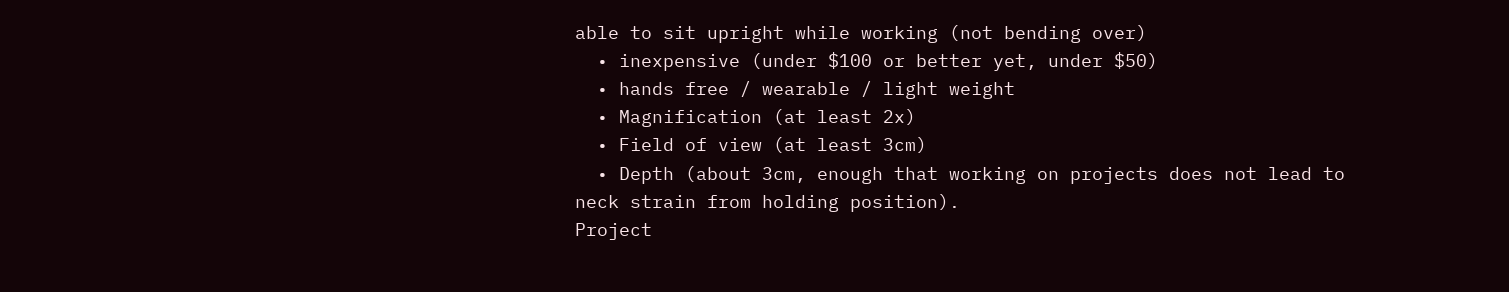able to sit upright while working (not bending over)
  • inexpensive (under $100 or better yet, under $50)
  • hands free / wearable / light weight
  • Magnification (at least 2x)
  • Field of view (at least 3cm)
  • Depth (about 3cm, enough that working on projects does not lead to neck strain from holding position).
Project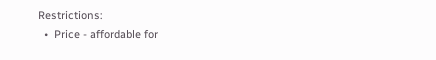Restrictions:
  •  Price - affordable for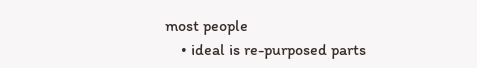most people
    • ideal is re-purposed parts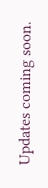Updates coming soon.